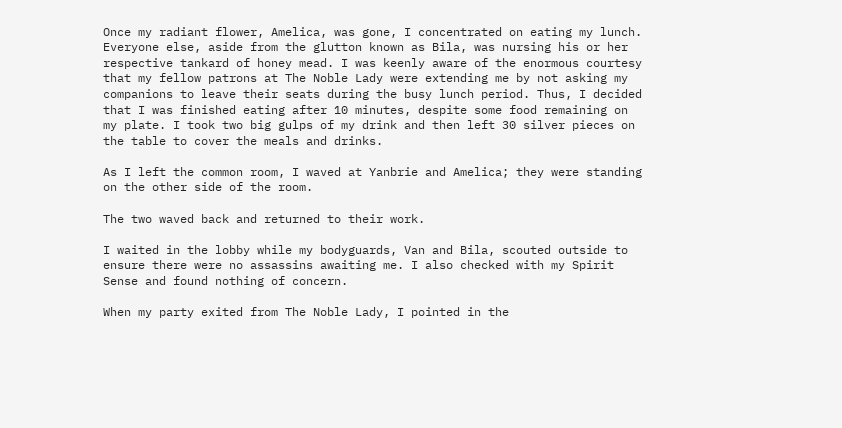Once my radiant flower, Amelica, was gone, I concentrated on eating my lunch. Everyone else, aside from the glutton known as Bila, was nursing his or her respective tankard of honey mead. I was keenly aware of the enormous courtesy that my fellow patrons at The Noble Lady were extending me by not asking my companions to leave their seats during the busy lunch period. Thus, I decided that I was finished eating after 10 minutes, despite some food remaining on my plate. I took two big gulps of my drink and then left 30 silver pieces on the table to cover the meals and drinks.

As I left the common room, I waved at Yanbrie and Amelica; they were standing on the other side of the room.

The two waved back and returned to their work.

I waited in the lobby while my bodyguards, Van and Bila, scouted outside to ensure there were no assassins awaiting me. I also checked with my Spirit Sense and found nothing of concern.

When my party exited from The Noble Lady, I pointed in the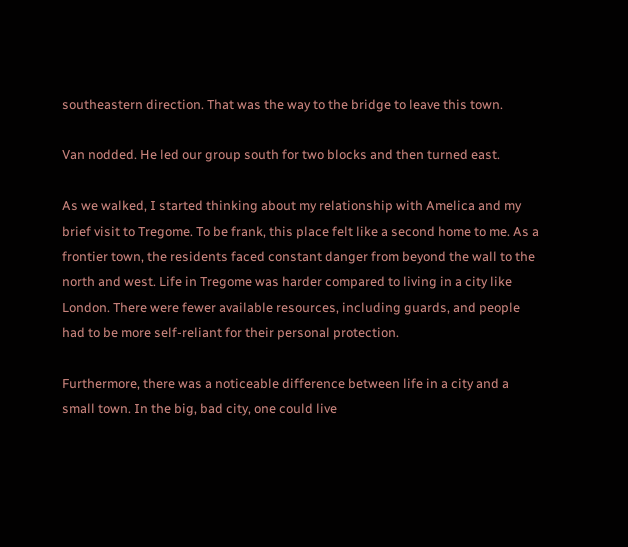southeastern direction. That was the way to the bridge to leave this town.

Van nodded. He led our group south for two blocks and then turned east.

As we walked, I started thinking about my relationship with Amelica and my brief visit to Tregome. To be frank, this place felt like a second home to me. As a frontier town, the residents faced constant danger from beyond the wall to the north and west. Life in Tregome was harder compared to living in a city like London. There were fewer available resources, including guards, and people had to be more self-reliant for their personal protection.

Furthermore, there was a noticeable difference between life in a city and a small town. In the big, bad city, one could live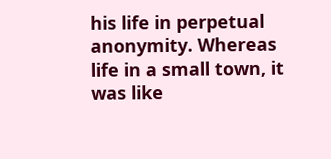his life in perpetual anonymity. Whereas life in a small town, it was like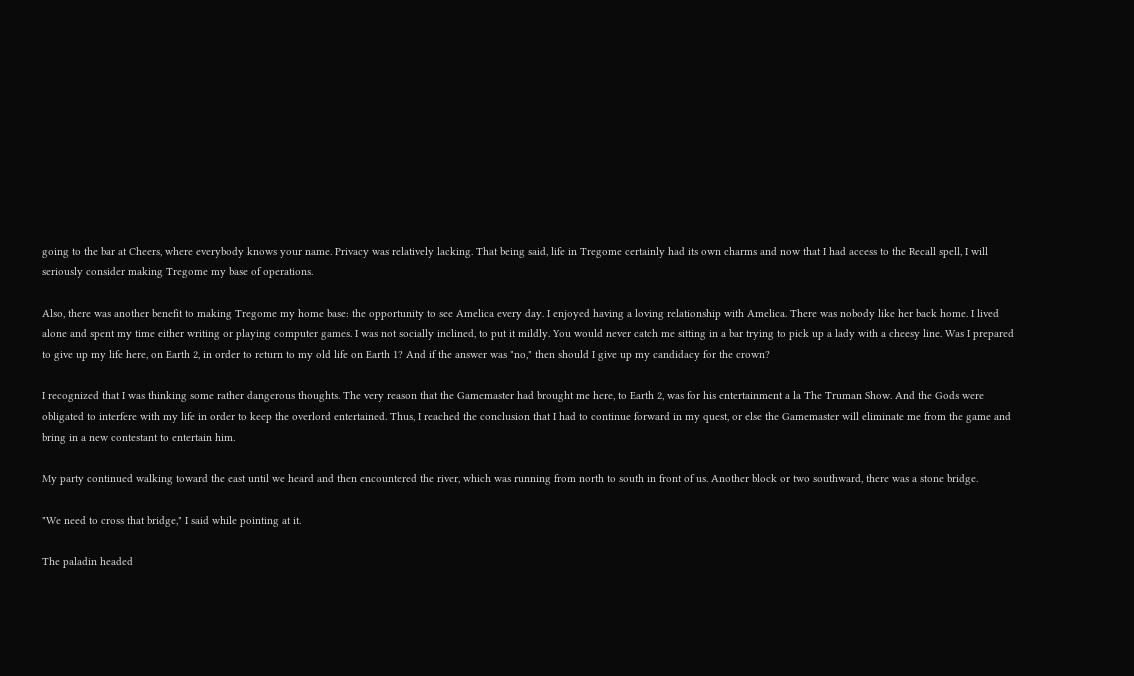going to the bar at Cheers, where everybody knows your name. Privacy was relatively lacking. That being said, life in Tregome certainly had its own charms and now that I had access to the Recall spell, I will seriously consider making Tregome my base of operations.

Also, there was another benefit to making Tregome my home base: the opportunity to see Amelica every day. I enjoyed having a loving relationship with Amelica. There was nobody like her back home. I lived alone and spent my time either writing or playing computer games. I was not socially inclined, to put it mildly. You would never catch me sitting in a bar trying to pick up a lady with a cheesy line. Was I prepared to give up my life here, on Earth 2, in order to return to my old life on Earth 1? And if the answer was "no," then should I give up my candidacy for the crown?

I recognized that I was thinking some rather dangerous thoughts. The very reason that the Gamemaster had brought me here, to Earth 2, was for his entertainment a la The Truman Show. And the Gods were obligated to interfere with my life in order to keep the overlord entertained. Thus, I reached the conclusion that I had to continue forward in my quest, or else the Gamemaster will eliminate me from the game and bring in a new contestant to entertain him.

My party continued walking toward the east until we heard and then encountered the river, which was running from north to south in front of us. Another block or two southward, there was a stone bridge.

"We need to cross that bridge," I said while pointing at it.

The paladin headed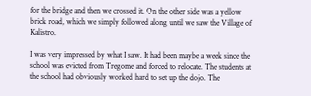for the bridge and then we crossed it. On the other side was a yellow brick road, which we simply followed along until we saw the Village of Kalistro.

I was very impressed by what I saw. It had been maybe a week since the school was evicted from Tregome and forced to relocate. The students at the school had obviously worked hard to set up the dojo. The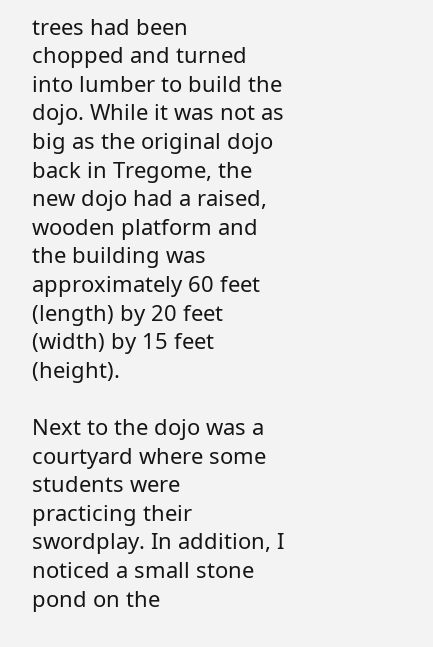trees had been chopped and turned into lumber to build the dojo. While it was not as big as the original dojo back in Tregome, the new dojo had a raised, wooden platform and the building was approximately 60 feet (length) by 20 feet (width) by 15 feet (height).

Next to the dojo was a courtyard where some students were practicing their swordplay. In addition, I noticed a small stone pond on the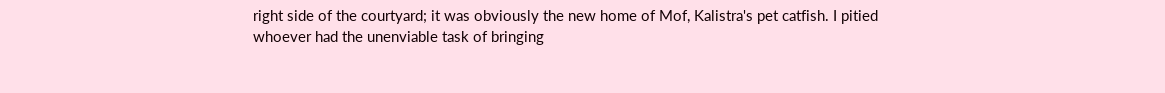right side of the courtyard; it was obviously the new home of Mof, Kalistra's pet catfish. I pitied whoever had the unenviable task of bringing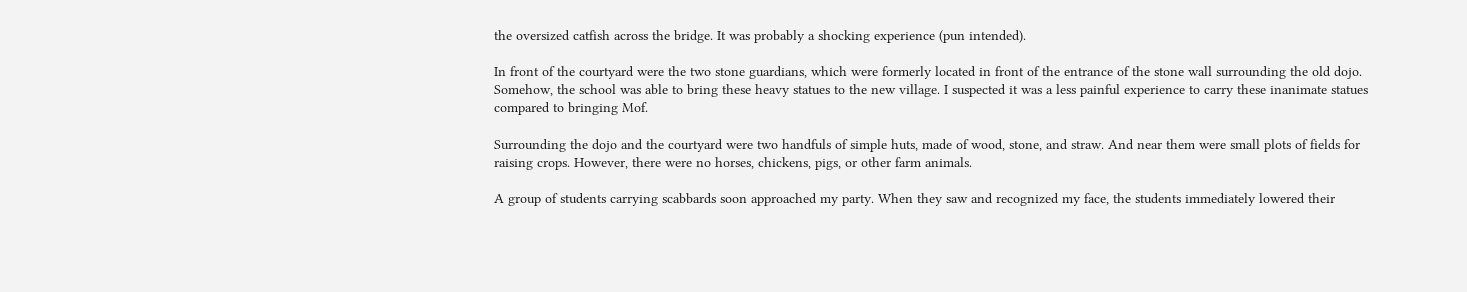the oversized catfish across the bridge. It was probably a shocking experience (pun intended).

In front of the courtyard were the two stone guardians, which were formerly located in front of the entrance of the stone wall surrounding the old dojo. Somehow, the school was able to bring these heavy statues to the new village. I suspected it was a less painful experience to carry these inanimate statues compared to bringing Mof.

Surrounding the dojo and the courtyard were two handfuls of simple huts, made of wood, stone, and straw. And near them were small plots of fields for raising crops. However, there were no horses, chickens, pigs, or other farm animals.

A group of students carrying scabbards soon approached my party. When they saw and recognized my face, the students immediately lowered their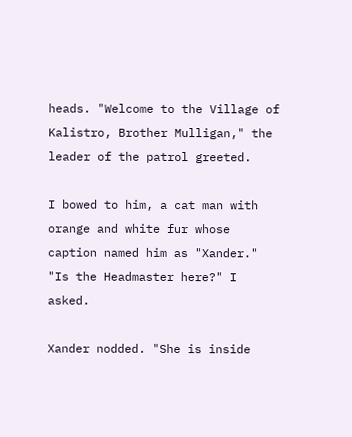heads. "Welcome to the Village of Kalistro, Brother Mulligan," the leader of the patrol greeted.

I bowed to him, a cat man with orange and white fur whose caption named him as "Xander." "Is the Headmaster here?" I asked.

Xander nodded. "She is inside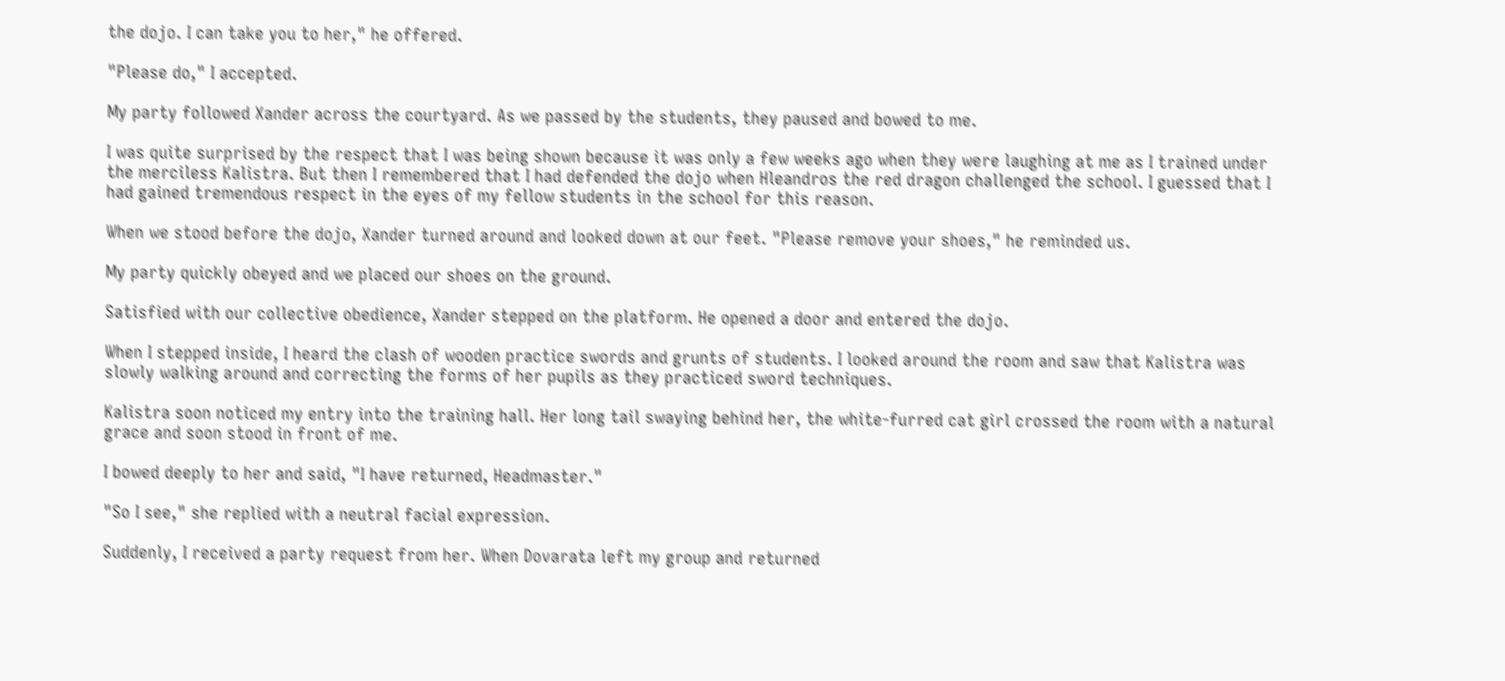the dojo. I can take you to her," he offered.

"Please do," I accepted.

My party followed Xander across the courtyard. As we passed by the students, they paused and bowed to me.

I was quite surprised by the respect that I was being shown because it was only a few weeks ago when they were laughing at me as I trained under the merciless Kalistra. But then I remembered that I had defended the dojo when Hleandros the red dragon challenged the school. I guessed that I had gained tremendous respect in the eyes of my fellow students in the school for this reason.

When we stood before the dojo, Xander turned around and looked down at our feet. "Please remove your shoes," he reminded us.

My party quickly obeyed and we placed our shoes on the ground.

Satisfied with our collective obedience, Xander stepped on the platform. He opened a door and entered the dojo.

When I stepped inside, I heard the clash of wooden practice swords and grunts of students. I looked around the room and saw that Kalistra was slowly walking around and correcting the forms of her pupils as they practiced sword techniques.

Kalistra soon noticed my entry into the training hall. Her long tail swaying behind her, the white-furred cat girl crossed the room with a natural grace and soon stood in front of me.

I bowed deeply to her and said, "I have returned, Headmaster."

"So I see," she replied with a neutral facial expression.

Suddenly, I received a party request from her. When Dovarata left my group and returned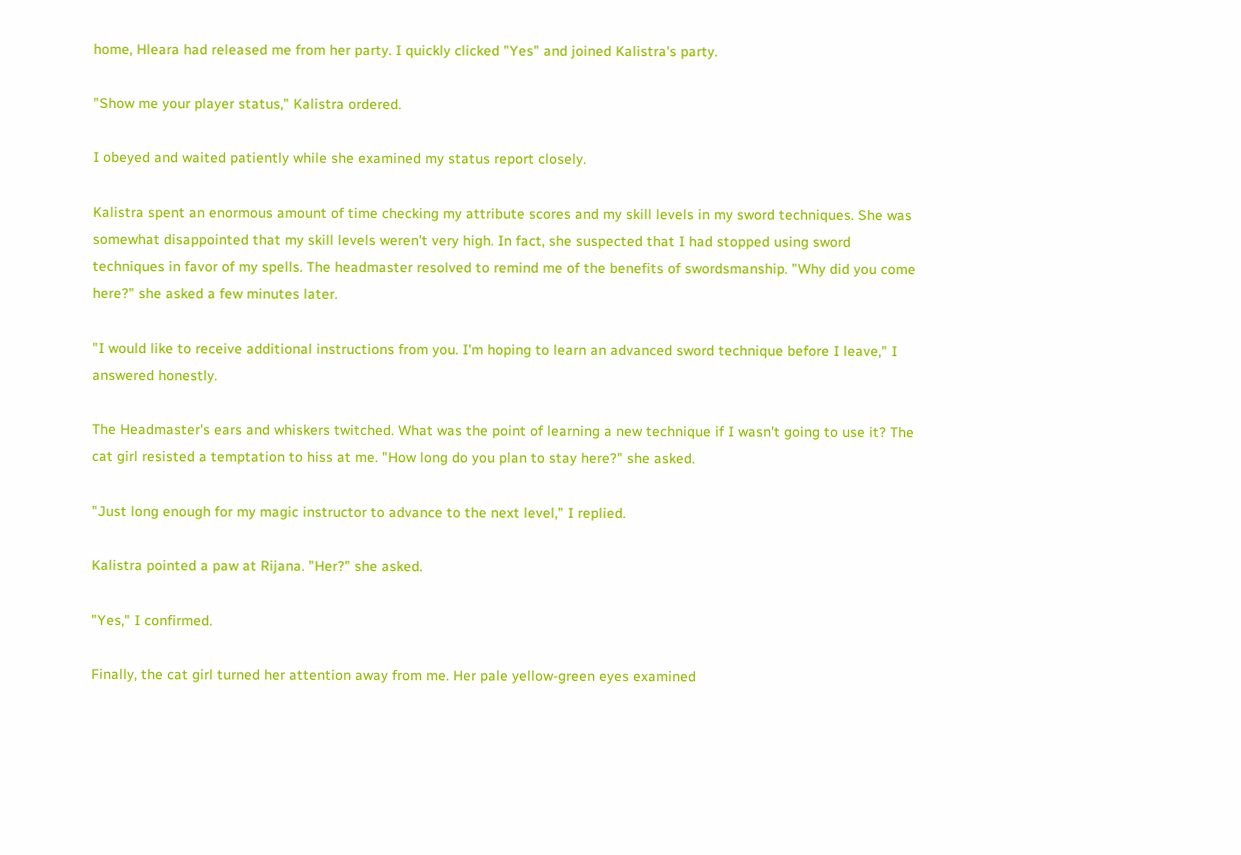home, Hleara had released me from her party. I quickly clicked "Yes" and joined Kalistra's party.

"Show me your player status," Kalistra ordered.

I obeyed and waited patiently while she examined my status report closely.

Kalistra spent an enormous amount of time checking my attribute scores and my skill levels in my sword techniques. She was somewhat disappointed that my skill levels weren't very high. In fact, she suspected that I had stopped using sword techniques in favor of my spells. The headmaster resolved to remind me of the benefits of swordsmanship. "Why did you come here?" she asked a few minutes later.

"I would like to receive additional instructions from you. I'm hoping to learn an advanced sword technique before I leave," I answered honestly.

The Headmaster's ears and whiskers twitched. What was the point of learning a new technique if I wasn't going to use it? The cat girl resisted a temptation to hiss at me. "How long do you plan to stay here?" she asked.

"Just long enough for my magic instructor to advance to the next level," I replied.

Kalistra pointed a paw at Rijana. "Her?" she asked.

"Yes," I confirmed.

Finally, the cat girl turned her attention away from me. Her pale yellow-green eyes examined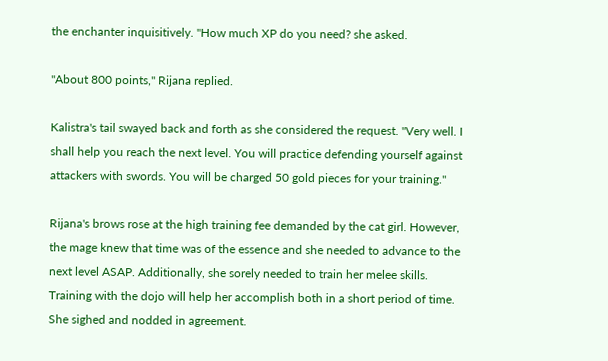the enchanter inquisitively. "How much XP do you need? she asked.

"About 800 points," Rijana replied.

Kalistra's tail swayed back and forth as she considered the request. "Very well. I shall help you reach the next level. You will practice defending yourself against attackers with swords. You will be charged 50 gold pieces for your training."

Rijana's brows rose at the high training fee demanded by the cat girl. However, the mage knew that time was of the essence and she needed to advance to the next level ASAP. Additionally, she sorely needed to train her melee skills. Training with the dojo will help her accomplish both in a short period of time. She sighed and nodded in agreement.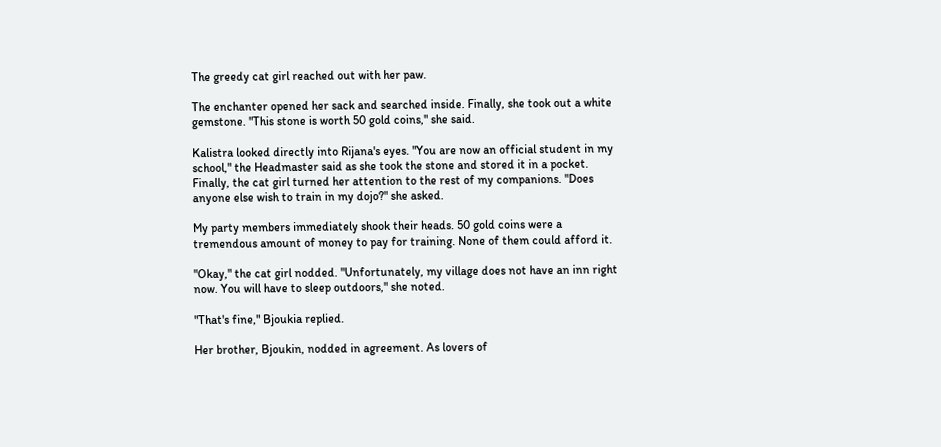The greedy cat girl reached out with her paw.

The enchanter opened her sack and searched inside. Finally, she took out a white gemstone. "This stone is worth 50 gold coins," she said.

Kalistra looked directly into Rijana's eyes. "You are now an official student in my school," the Headmaster said as she took the stone and stored it in a pocket. Finally, the cat girl turned her attention to the rest of my companions. "Does anyone else wish to train in my dojo?" she asked.

My party members immediately shook their heads. 50 gold coins were a tremendous amount of money to pay for training. None of them could afford it.

"Okay," the cat girl nodded. "Unfortunately, my village does not have an inn right now. You will have to sleep outdoors," she noted.

"That's fine," Bjoukia replied.

Her brother, Bjoukin, nodded in agreement. As lovers of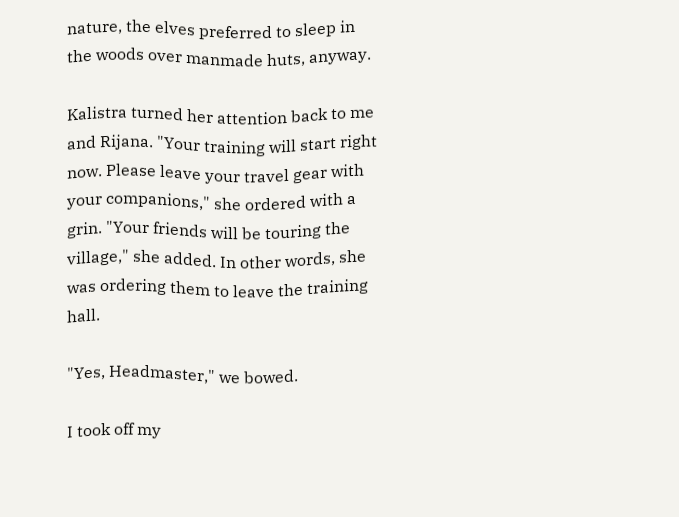nature, the elves preferred to sleep in the woods over manmade huts, anyway.

Kalistra turned her attention back to me and Rijana. "Your training will start right now. Please leave your travel gear with your companions," she ordered with a grin. "Your friends will be touring the village," she added. In other words, she was ordering them to leave the training hall.

"Yes, Headmaster," we bowed.

I took off my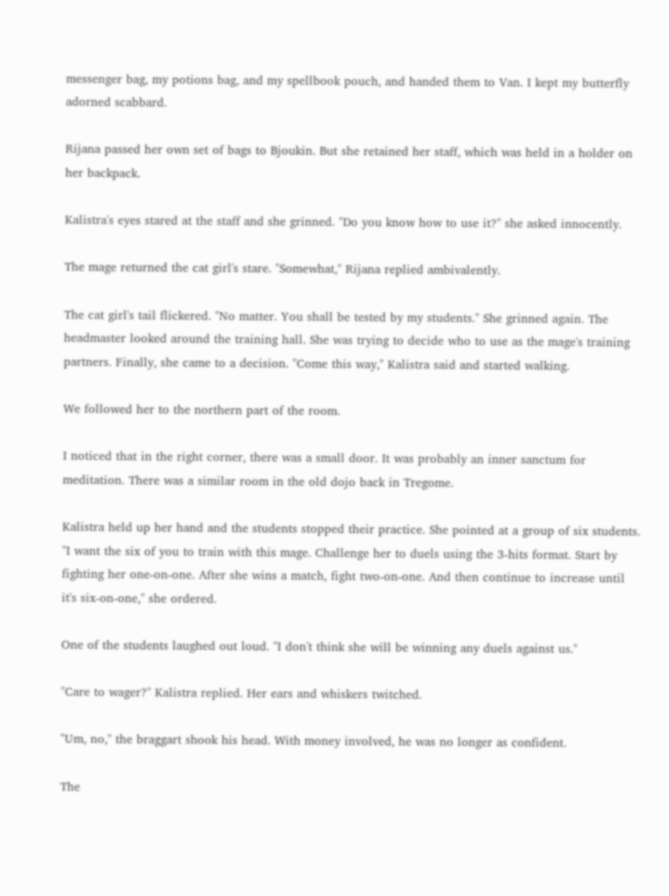messenger bag, my potions bag, and my spellbook pouch, and handed them to Van. I kept my butterfly adorned scabbard.

Rijana passed her own set of bags to Bjoukin. But she retained her staff, which was held in a holder on her backpack.

Kalistra's eyes stared at the staff and she grinned. "Do you know how to use it?" she asked innocently.

The mage returned the cat girl's stare. "Somewhat," Rijana replied ambivalently.

The cat girl's tail flickered. "No matter. You shall be tested by my students." She grinned again. The headmaster looked around the training hall. She was trying to decide who to use as the mage's training partners. Finally, she came to a decision. "Come this way," Kalistra said and started walking.

We followed her to the northern part of the room.

I noticed that in the right corner, there was a small door. It was probably an inner sanctum for meditation. There was a similar room in the old dojo back in Tregome.

Kalistra held up her hand and the students stopped their practice. She pointed at a group of six students. "I want the six of you to train with this mage. Challenge her to duels using the 3-hits format. Start by fighting her one-on-one. After she wins a match, fight two-on-one. And then continue to increase until it's six-on-one," she ordered.

One of the students laughed out loud. "I don't think she will be winning any duels against us."

"Care to wager?" Kalistra replied. Her ears and whiskers twitched.

"Um, no," the braggart shook his head. With money involved, he was no longer as confident.

The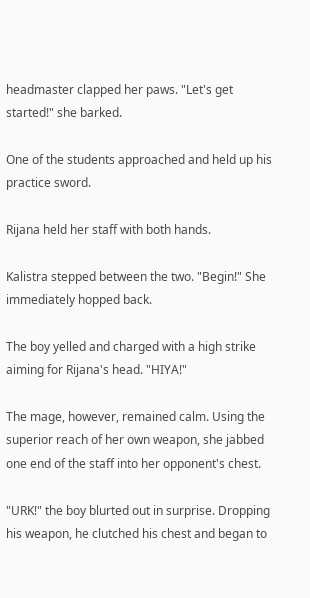headmaster clapped her paws. "Let's get started!" she barked.

One of the students approached and held up his practice sword.

Rijana held her staff with both hands.

Kalistra stepped between the two. "Begin!" She immediately hopped back.

The boy yelled and charged with a high strike aiming for Rijana's head. "HIYA!"

The mage, however, remained calm. Using the superior reach of her own weapon, she jabbed one end of the staff into her opponent's chest.

"URK!" the boy blurted out in surprise. Dropping his weapon, he clutched his chest and began to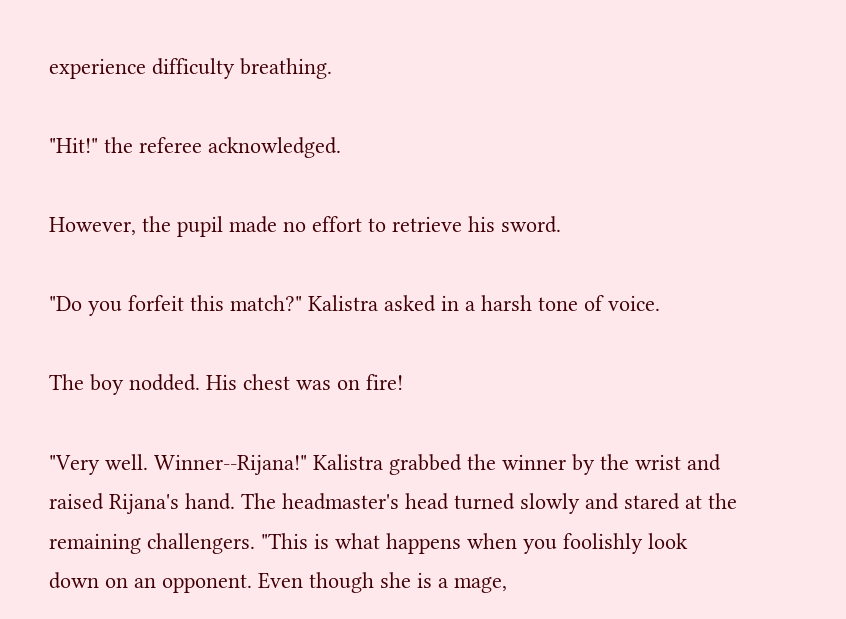experience difficulty breathing.

"Hit!" the referee acknowledged.

However, the pupil made no effort to retrieve his sword.

"Do you forfeit this match?" Kalistra asked in a harsh tone of voice.

The boy nodded. His chest was on fire!

"Very well. Winner--Rijana!" Kalistra grabbed the winner by the wrist and raised Rijana's hand. The headmaster's head turned slowly and stared at the remaining challengers. "This is what happens when you foolishly look down on an opponent. Even though she is a mage,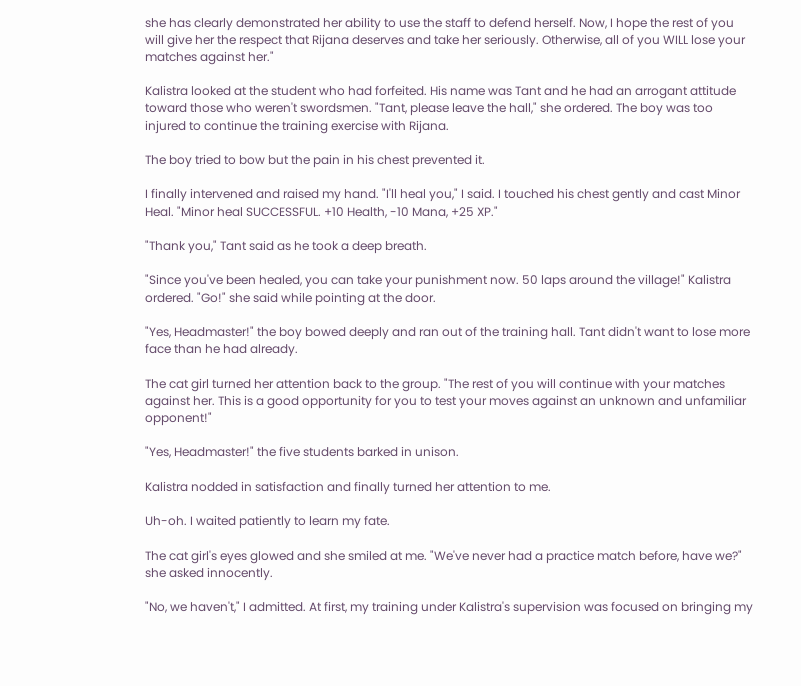she has clearly demonstrated her ability to use the staff to defend herself. Now, I hope the rest of you will give her the respect that Rijana deserves and take her seriously. Otherwise, all of you WILL lose your matches against her."

Kalistra looked at the student who had forfeited. His name was Tant and he had an arrogant attitude toward those who weren't swordsmen. "Tant, please leave the hall," she ordered. The boy was too injured to continue the training exercise with Rijana.

The boy tried to bow but the pain in his chest prevented it.

I finally intervened and raised my hand. "I'll heal you," I said. I touched his chest gently and cast Minor Heal. "Minor heal SUCCESSFUL. +10 Health, -10 Mana, +25 XP."

"Thank you," Tant said as he took a deep breath.

"Since you've been healed, you can take your punishment now. 50 laps around the village!" Kalistra ordered. "Go!" she said while pointing at the door.

"Yes, Headmaster!" the boy bowed deeply and ran out of the training hall. Tant didn't want to lose more face than he had already.

The cat girl turned her attention back to the group. "The rest of you will continue with your matches against her. This is a good opportunity for you to test your moves against an unknown and unfamiliar opponent!"

"Yes, Headmaster!" the five students barked in unison.

Kalistra nodded in satisfaction and finally turned her attention to me.

Uh-oh. I waited patiently to learn my fate.

The cat girl's eyes glowed and she smiled at me. "We've never had a practice match before, have we?" she asked innocently.

"No, we haven't," I admitted. At first, my training under Kalistra's supervision was focused on bringing my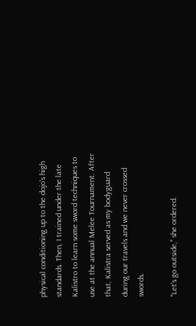physical conditioning up to the dojo's high standards. Then, I trained under the late Kalistro to learn some sword techniques to use at the annual Melee Tournament. After that, Kalistra served as my bodyguard during our travels and we never crossed swords.

"Let's go outside," she ordered.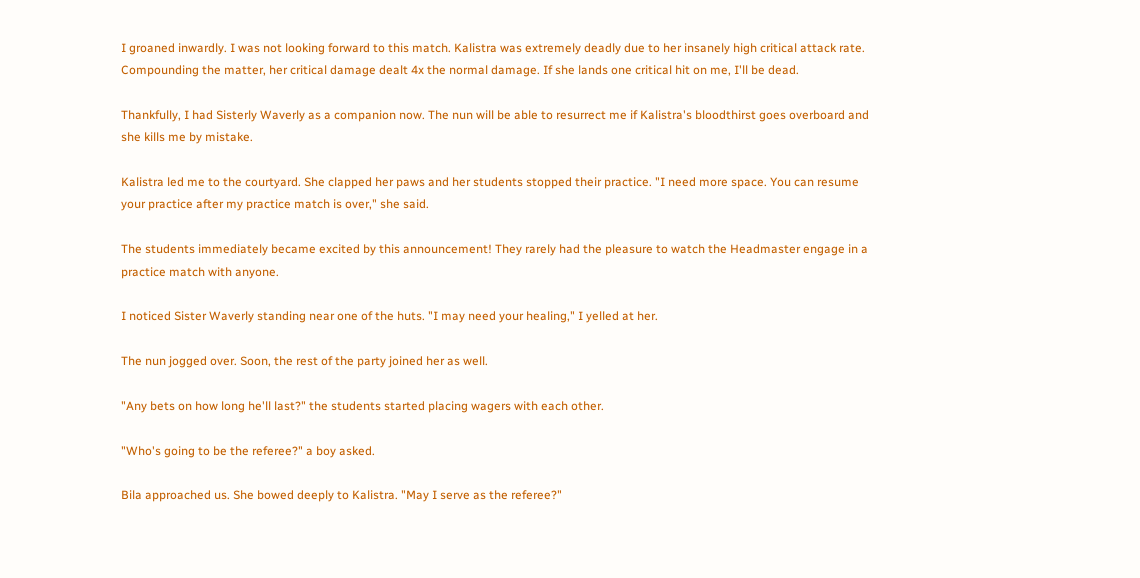I groaned inwardly. I was not looking forward to this match. Kalistra was extremely deadly due to her insanely high critical attack rate. Compounding the matter, her critical damage dealt 4x the normal damage. If she lands one critical hit on me, I'll be dead.

Thankfully, I had Sisterly Waverly as a companion now. The nun will be able to resurrect me if Kalistra's bloodthirst goes overboard and she kills me by mistake.

Kalistra led me to the courtyard. She clapped her paws and her students stopped their practice. "I need more space. You can resume your practice after my practice match is over," she said.

The students immediately became excited by this announcement! They rarely had the pleasure to watch the Headmaster engage in a practice match with anyone.

I noticed Sister Waverly standing near one of the huts. "I may need your healing," I yelled at her.

The nun jogged over. Soon, the rest of the party joined her as well.

"Any bets on how long he'll last?" the students started placing wagers with each other.

"Who's going to be the referee?" a boy asked.

Bila approached us. She bowed deeply to Kalistra. "May I serve as the referee?"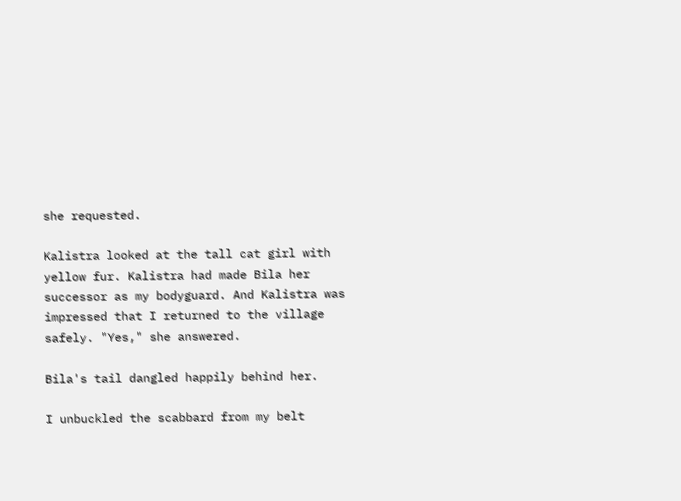she requested.

Kalistra looked at the tall cat girl with yellow fur. Kalistra had made Bila her successor as my bodyguard. And Kalistra was impressed that I returned to the village safely. "Yes," she answered.

Bila's tail dangled happily behind her.

I unbuckled the scabbard from my belt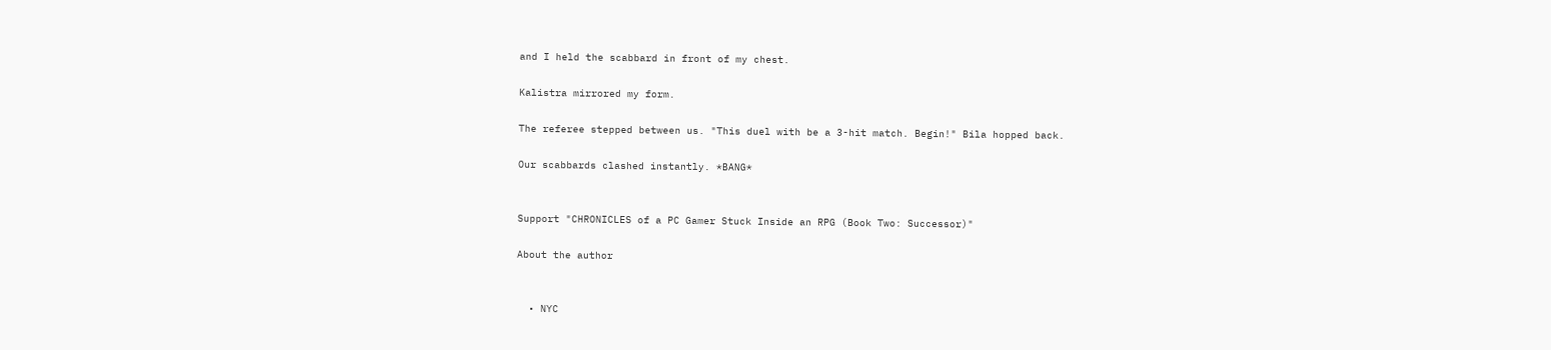and I held the scabbard in front of my chest.

Kalistra mirrored my form.

The referee stepped between us. "This duel with be a 3-hit match. Begin!" Bila hopped back.

Our scabbards clashed instantly. *BANG*


Support "CHRONICLES of a PC Gamer Stuck Inside an RPG (Book Two: Successor)"

About the author


  • NYC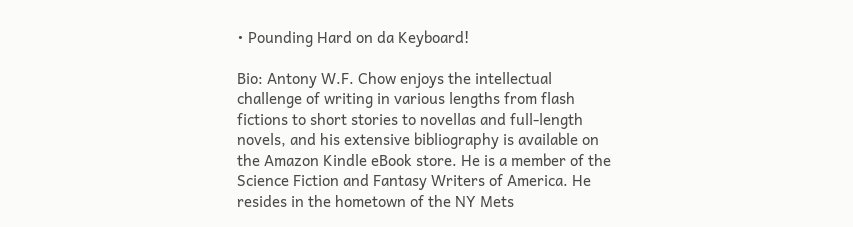• Pounding Hard on da Keyboard!

Bio: Antony W.F. Chow enjoys the intellectual challenge of writing in various lengths from flash fictions to short stories to novellas and full-length novels, and his extensive bibliography is available on the Amazon Kindle eBook store. He is a member of the Science Fiction and Fantasy Writers of America. He resides in the hometown of the NY Mets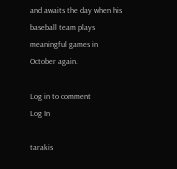and awaits the day when his baseball team plays meaningful games in October again.

Log in to comment
Log In

tarakis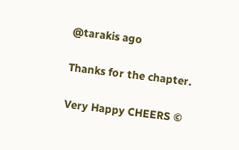@tarakis ago

Thanks for the chapter.

Very Happy CHEERS ©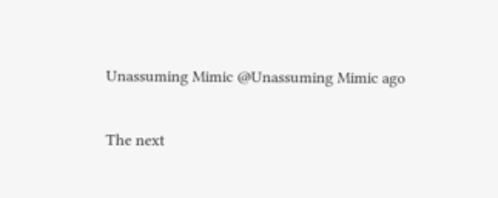Unassuming Mimic @Unassuming Mimic ago

The next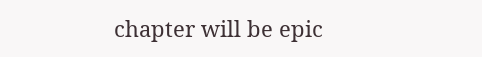chapter will be epic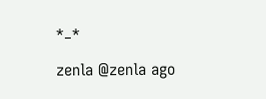*_*

zenla @zenla ago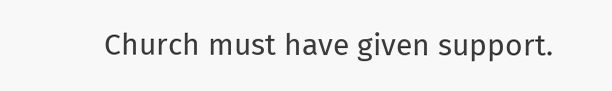Church must have given support.